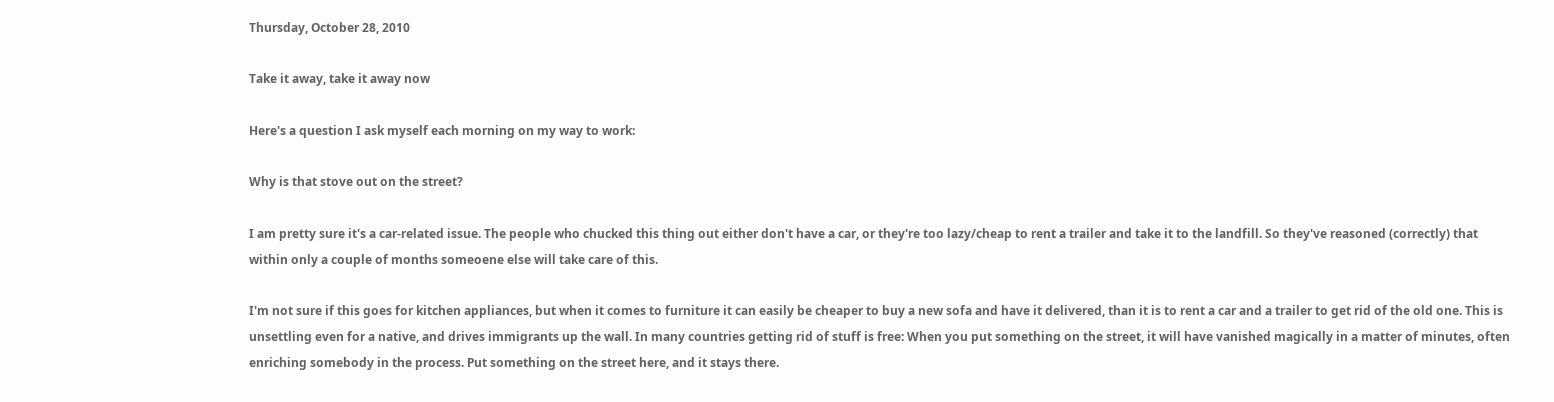Thursday, October 28, 2010

Take it away, take it away now

Here's a question I ask myself each morning on my way to work:

Why is that stove out on the street?

I am pretty sure it's a car-related issue. The people who chucked this thing out either don't have a car, or they're too lazy/cheap to rent a trailer and take it to the landfill. So they've reasoned (correctly) that within only a couple of months someoene else will take care of this.

I'm not sure if this goes for kitchen appliances, but when it comes to furniture it can easily be cheaper to buy a new sofa and have it delivered, than it is to rent a car and a trailer to get rid of the old one. This is unsettling even for a native, and drives immigrants up the wall. In many countries getting rid of stuff is free: When you put something on the street, it will have vanished magically in a matter of minutes, often enriching somebody in the process. Put something on the street here, and it stays there.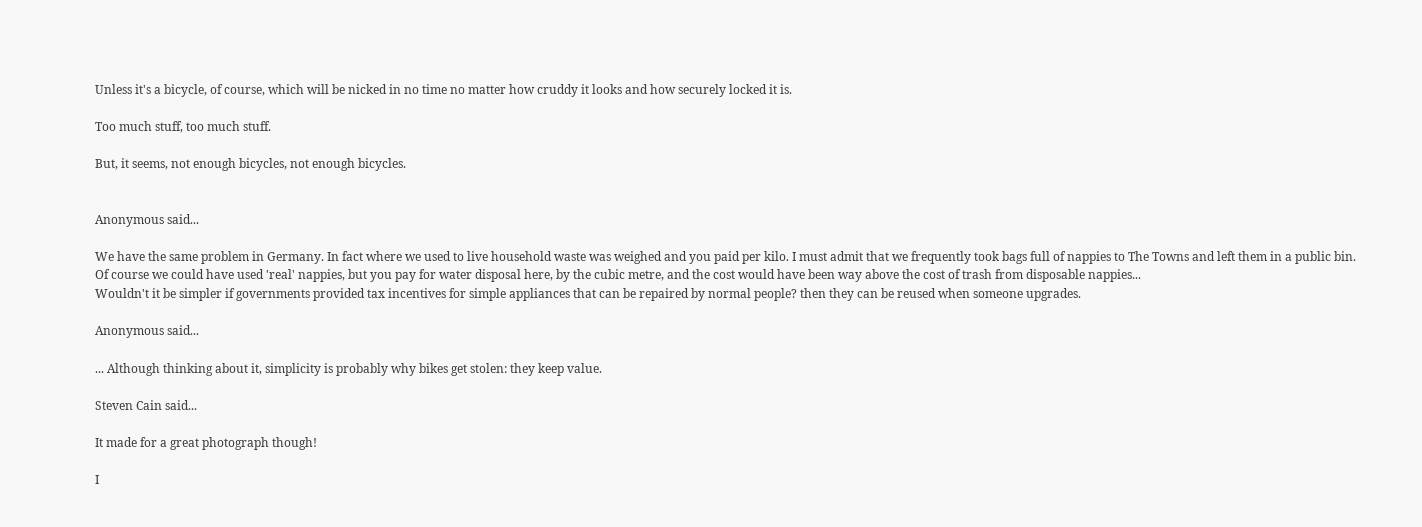Unless it's a bicycle, of course, which will be nicked in no time no matter how cruddy it looks and how securely locked it is.

Too much stuff, too much stuff.

But, it seems, not enough bicycles, not enough bicycles.


Anonymous said...

We have the same problem in Germany. In fact where we used to live household waste was weighed and you paid per kilo. I must admit that we frequently took bags full of nappies to The Towns and left them in a public bin.
Of course we could have used 'real' nappies, but you pay for water disposal here, by the cubic metre, and the cost would have been way above the cost of trash from disposable nappies...
Wouldn't it be simpler if governments provided tax incentives for simple appliances that can be repaired by normal people? then they can be reused when someone upgrades.

Anonymous said...

... Although thinking about it, simplicity is probably why bikes get stolen: they keep value.

Steven Cain said...

It made for a great photograph though!

I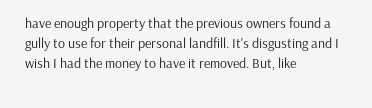have enough property that the previous owners found a gully to use for their personal landfill. It's disgusting and I wish I had the money to have it removed. But, like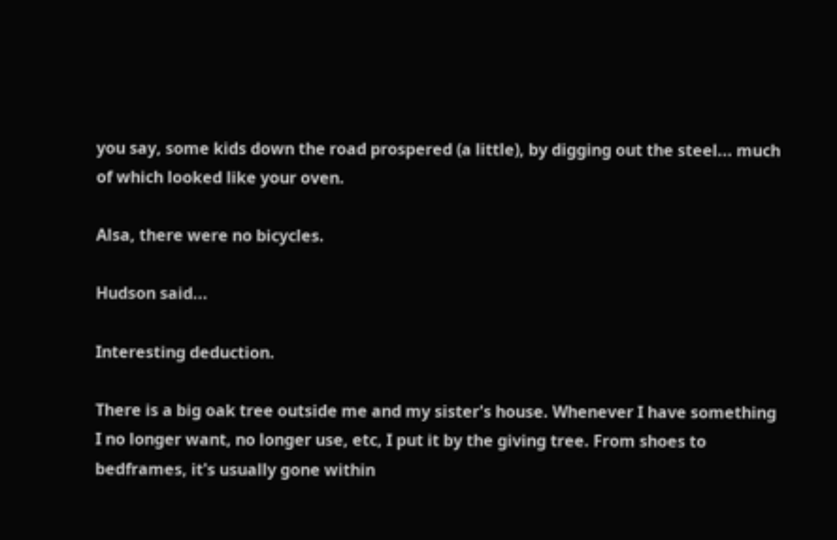you say, some kids down the road prospered (a little), by digging out the steel... much of which looked like your oven.

Alsa, there were no bicycles.

Hudson said...

Interesting deduction.

There is a big oak tree outside me and my sister's house. Whenever I have something I no longer want, no longer use, etc, I put it by the giving tree. From shoes to bedframes, it's usually gone within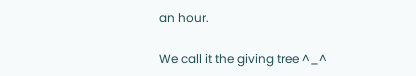an hour.

We call it the giving tree ^_^